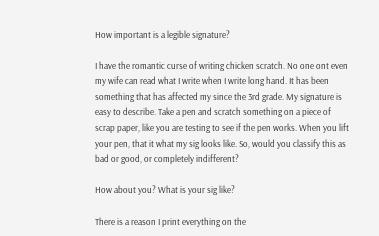How important is a legible signature?

I have the romantic curse of writing chicken scratch. No one ont even my wife can read what I write when I write long hand. It has been something that has affected my since the 3rd grade. My signature is easy to describe. Take a pen and scratch something on a piece of scrap paper, like you are testing to see if the pen works. When you lift your pen, that it what my sig looks like. So, would you classify this as bad or good, or completely indifferent?

How about you? What is your sig like?

There is a reason I print everything on the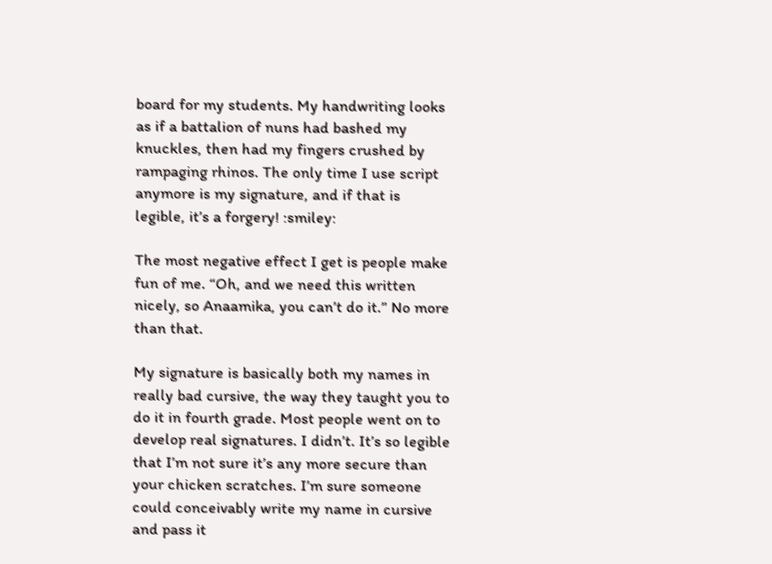board for my students. My handwriting looks as if a battalion of nuns had bashed my knuckles, then had my fingers crushed by rampaging rhinos. The only time I use script anymore is my signature, and if that is legible, it’s a forgery! :smiley:

The most negative effect I get is people make fun of me. “Oh, and we need this written nicely, so Anaamika, you can’t do it.” No more than that.

My signature is basically both my names in really bad cursive, the way they taught you to do it in fourth grade. Most people went on to develop real signatures. I didn’t. It’s so legible that I’m not sure it’s any more secure than your chicken scratches. I’m sure someone could conceivably write my name in cursive and pass it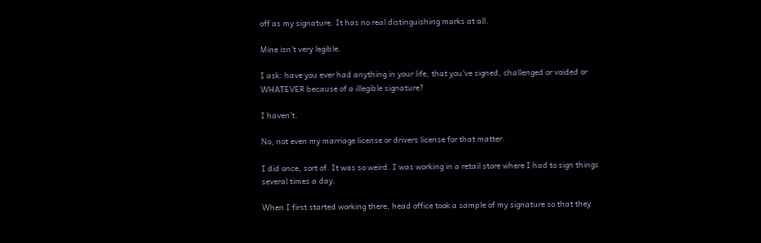off as my signature. It has no real distinguishing marks at all.

Mine isn’t very legible.

I ask: have you ever had anything in your life, that you’ve signed, challenged or voided or WHATEVER because of a illegible signature?

I haven’t.

No, not even my marriage license or drivers license for that matter.

I did once, sort of. It was so weird. I was working in a retail store where I had to sign things several times a day.

When I first started working there, head office took a sample of my signature so that they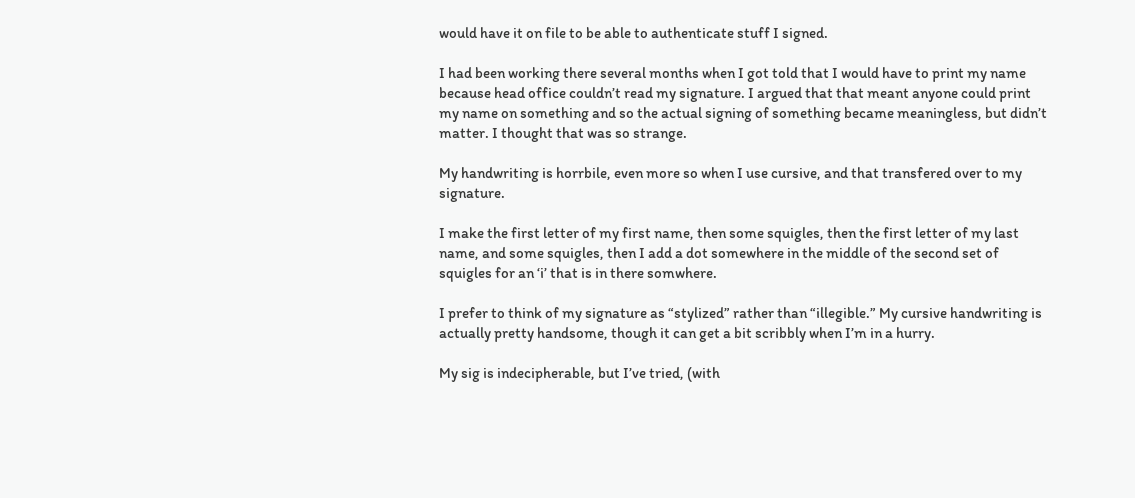would have it on file to be able to authenticate stuff I signed.

I had been working there several months when I got told that I would have to print my name because head office couldn’t read my signature. I argued that that meant anyone could print my name on something and so the actual signing of something became meaningless, but didn’t matter. I thought that was so strange.

My handwriting is horrbile, even more so when I use cursive, and that transfered over to my signature.

I make the first letter of my first name, then some squigles, then the first letter of my last name, and some squigles, then I add a dot somewhere in the middle of the second set of squigles for an ‘i’ that is in there somwhere.

I prefer to think of my signature as “stylized” rather than “illegible.” My cursive handwriting is actually pretty handsome, though it can get a bit scribbly when I’m in a hurry.

My sig is indecipherable, but I’ve tried, (with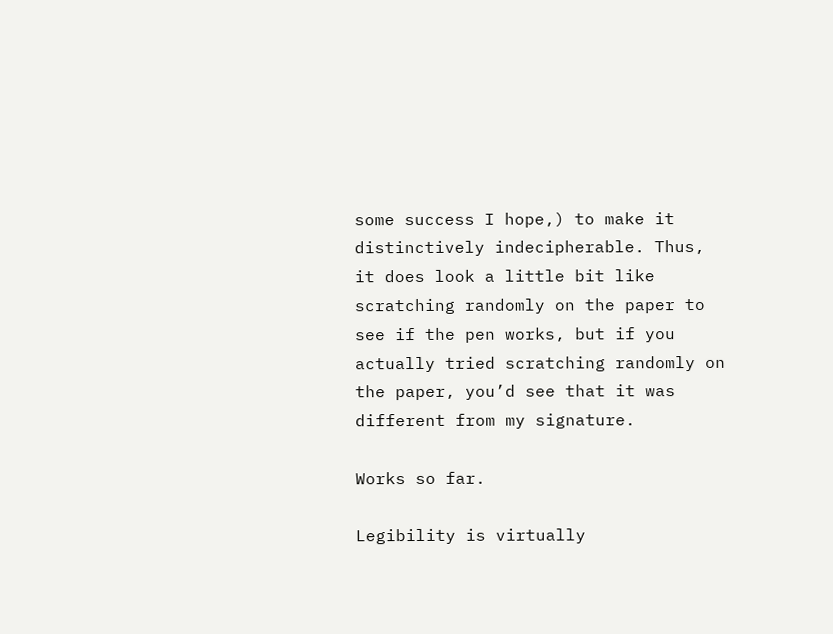some success I hope,) to make it distinctively indecipherable. Thus, it does look a little bit like scratching randomly on the paper to see if the pen works, but if you actually tried scratching randomly on the paper, you’d see that it was different from my signature.

Works so far.

Legibility is virtually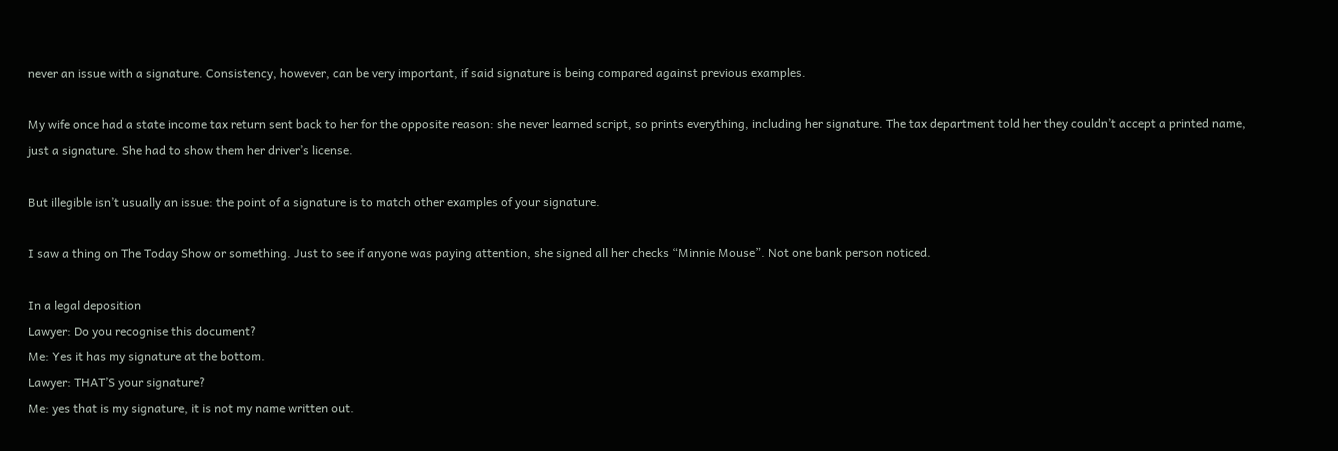never an issue with a signature. Consistency, however, can be very important, if said signature is being compared against previous examples.

My wife once had a state income tax return sent back to her for the opposite reason: she never learned script, so prints everything, including her signature. The tax department told her they couldn’t accept a printed name, just a signature. She had to show them her driver’s license.

But illegible isn’t usually an issue: the point of a signature is to match other examples of your signature.

I saw a thing on The Today Show or something. Just to see if anyone was paying attention, she signed all her checks “Minnie Mouse”. Not one bank person noticed.

In a legal deposition
Lawyer: Do you recognise this document?
Me: Yes it has my signature at the bottom.
Lawyer: THAT’S your signature?
Me: yes that is my signature, it is not my name written out.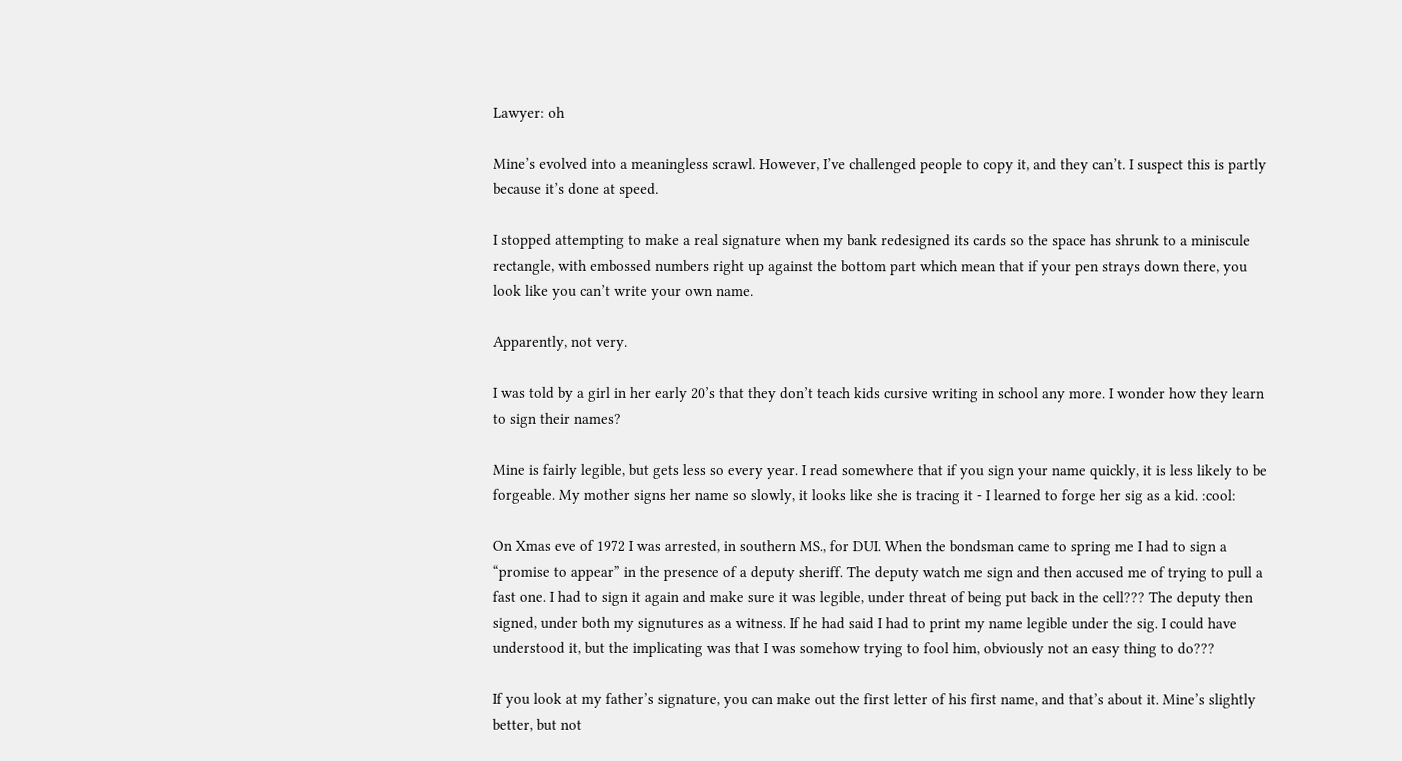Lawyer: oh

Mine’s evolved into a meaningless scrawl. However, I’ve challenged people to copy it, and they can’t. I suspect this is partly because it’s done at speed.

I stopped attempting to make a real signature when my bank redesigned its cards so the space has shrunk to a miniscule rectangle, with embossed numbers right up against the bottom part which mean that if your pen strays down there, you look like you can’t write your own name.

Apparently, not very.

I was told by a girl in her early 20’s that they don’t teach kids cursive writing in school any more. I wonder how they learn to sign their names?

Mine is fairly legible, but gets less so every year. I read somewhere that if you sign your name quickly, it is less likely to be forgeable. My mother signs her name so slowly, it looks like she is tracing it - I learned to forge her sig as a kid. :cool:

On Xmas eve of 1972 I was arrested, in southern MS., for DUI. When the bondsman came to spring me I had to sign a “promise to appear” in the presence of a deputy sheriff. The deputy watch me sign and then accused me of trying to pull a fast one. I had to sign it again and make sure it was legible, under threat of being put back in the cell??? The deputy then signed, under both my signutures as a witness. If he had said I had to print my name legible under the sig. I could have understood it, but the implicating was that I was somehow trying to fool him, obviously not an easy thing to do???

If you look at my father’s signature, you can make out the first letter of his first name, and that’s about it. Mine’s slightly better, but not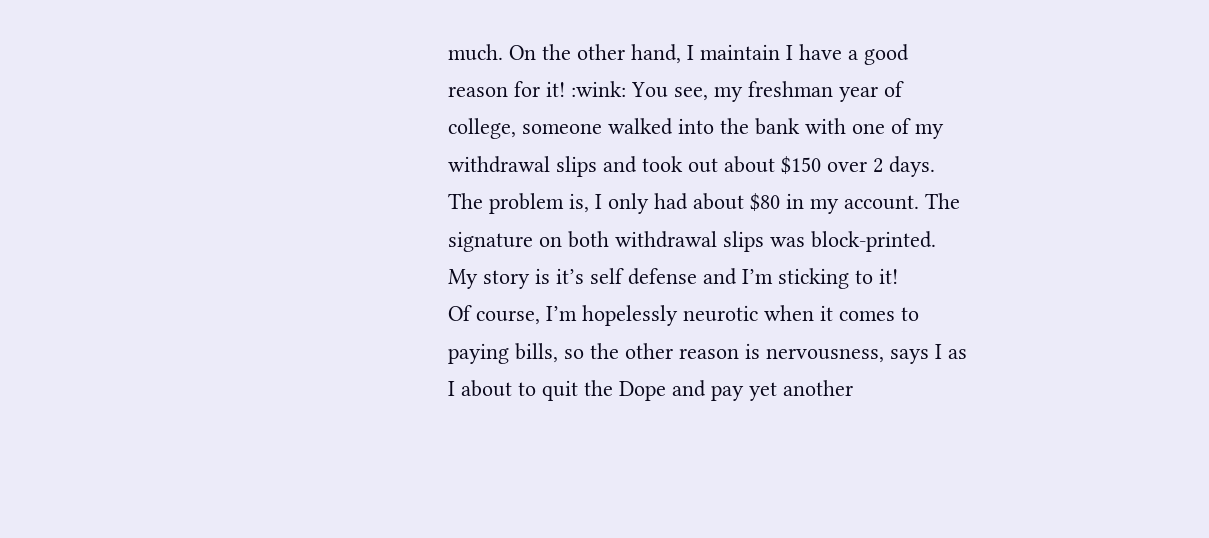much. On the other hand, I maintain I have a good reason for it! :wink: You see, my freshman year of college, someone walked into the bank with one of my withdrawal slips and took out about $150 over 2 days. The problem is, I only had about $80 in my account. The signature on both withdrawal slips was block-printed. My story is it’s self defense and I’m sticking to it!
Of course, I’m hopelessly neurotic when it comes to paying bills, so the other reason is nervousness, says I as I about to quit the Dope and pay yet another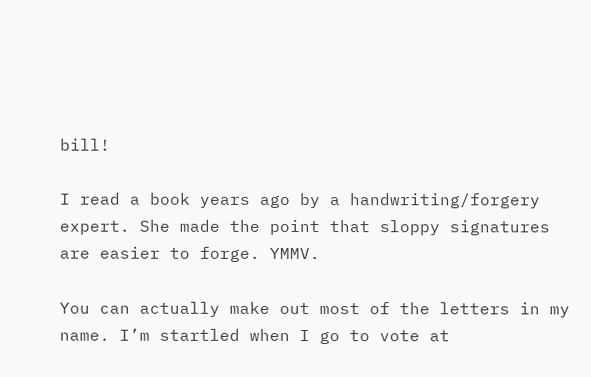bill!

I read a book years ago by a handwriting/forgery expert. She made the point that sloppy signatures are easier to forge. YMMV.

You can actually make out most of the letters in my name. I’m startled when I go to vote at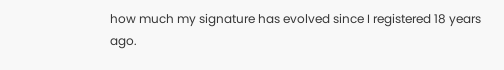how much my signature has evolved since I registered 18 years ago.